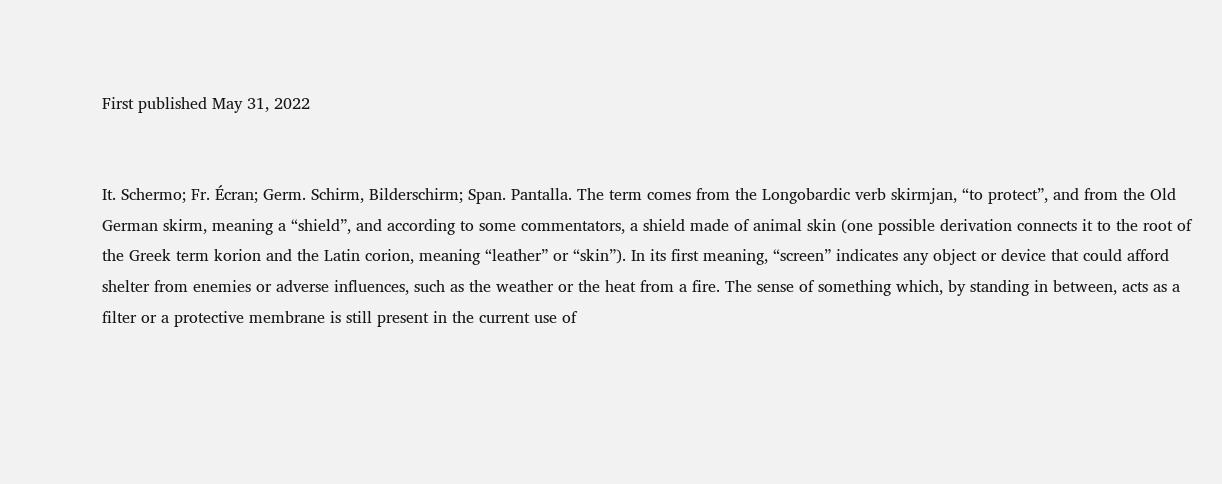First published May 31, 2022


It. Schermo; Fr. Écran; Germ. Schirm, Bilderschirm; Span. Pantalla. The term comes from the Longobardic verb skirmjan, “to protect”, and from the Old German skirm, meaning a “shield”, and according to some commentators, a shield made of animal skin (one possible derivation connects it to the root of the Greek term korion and the Latin corion, meaning “leather” or “skin”). In its first meaning, “screen” indicates any object or device that could afford shelter from enemies or adverse influences, such as the weather or the heat from a fire. The sense of something which, by standing in between, acts as a filter or a protective membrane is still present in the current use of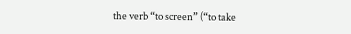the verb “to screen” (“to take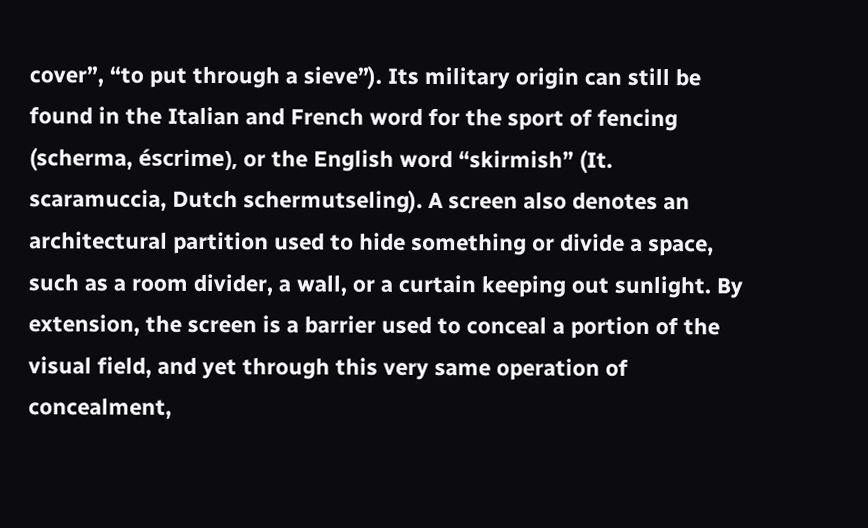cover”, “to put through a sieve”). Its military origin can still be found in the Italian and French word for the sport of fencing (scherma, éscrime), or the English word “skirmish” (It. scaramuccia, Dutch schermutseling). A screen also denotes an architectural partition used to hide something or divide a space, such as a room divider, a wall, or a curtain keeping out sunlight. By extension, the screen is a barrier used to conceal a portion of the visual field, and yet through this very same operation of concealment,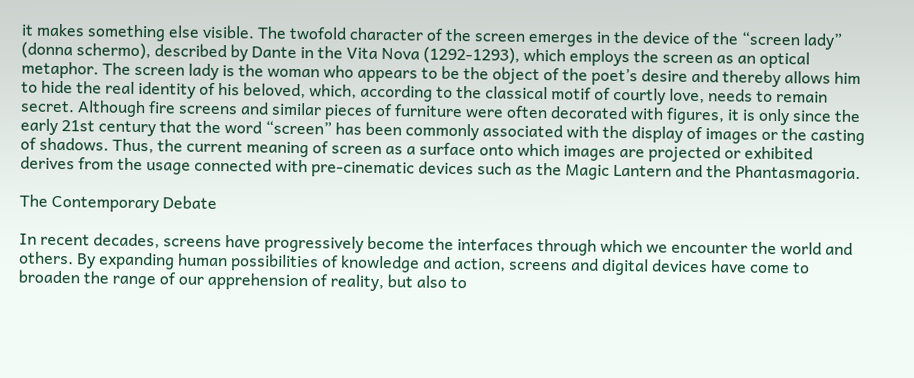it makes something else visible. The twofold character of the screen emerges in the device of the “screen lady” (donna schermo), described by Dante in the Vita Nova (1292-1293), which employs the screen as an optical metaphor. The screen lady is the woman who appears to be the object of the poet’s desire and thereby allows him to hide the real identity of his beloved, which, according to the classical motif of courtly love, needs to remain secret. Although fire screens and similar pieces of furniture were often decorated with figures, it is only since the early 21st century that the word “screen” has been commonly associated with the display of images or the casting of shadows. Thus, the current meaning of screen as a surface onto which images are projected or exhibited derives from the usage connected with pre-cinematic devices such as the Magic Lantern and the Phantasmagoria.

The Contemporary Debate

In recent decades, screens have progressively become the interfaces through which we encounter the world and others. By expanding human possibilities of knowledge and action, screens and digital devices have come to broaden the range of our apprehension of reality, but also to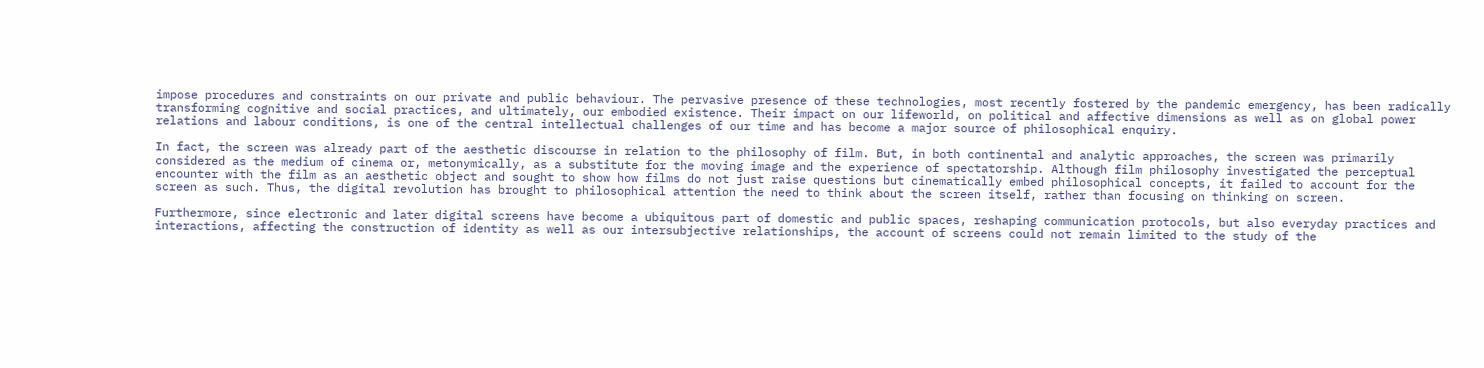impose procedures and constraints on our private and public behaviour. The pervasive presence of these technologies, most recently fostered by the pandemic emergency, has been radically transforming cognitive and social practices, and ultimately, our embodied existence. Their impact on our lifeworld, on political and affective dimensions as well as on global power relations and labour conditions, is one of the central intellectual challenges of our time and has become a major source of philosophical enquiry.

In fact, the screen was already part of the aesthetic discourse in relation to the philosophy of film. But, in both continental and analytic approaches, the screen was primarily considered as the medium of cinema or, metonymically, as a substitute for the moving image and the experience of spectatorship. Although film philosophy investigated the perceptual encounter with the film as an aesthetic object and sought to show how films do not just raise questions but cinematically embed philosophical concepts, it failed to account for the screen as such. Thus, the digital revolution has brought to philosophical attention the need to think about the screen itself, rather than focusing on thinking on screen.

Furthermore, since electronic and later digital screens have become a ubiquitous part of domestic and public spaces, reshaping communication protocols, but also everyday practices and interactions, affecting the construction of identity as well as our intersubjective relationships, the account of screens could not remain limited to the study of the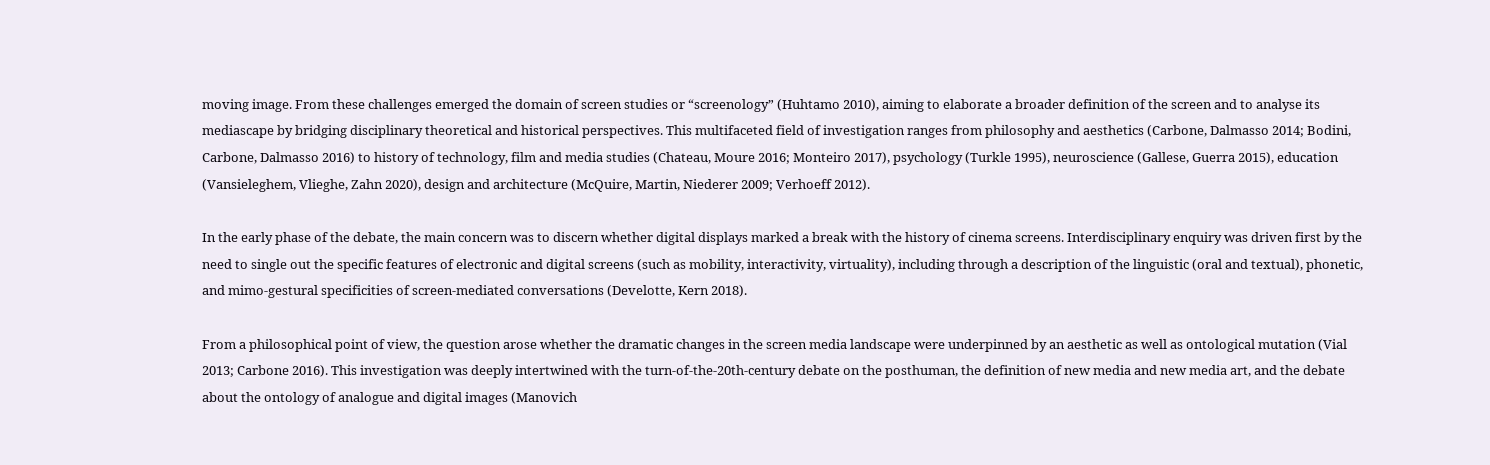moving image. From these challenges emerged the domain of screen studies or “screenology” (Huhtamo 2010), aiming to elaborate a broader definition of the screen and to analyse its mediascape by bridging disciplinary theoretical and historical perspectives. This multifaceted field of investigation ranges from philosophy and aesthetics (Carbone, Dalmasso 2014; Bodini, Carbone, Dalmasso 2016) to history of technology, film and media studies (Chateau, Moure 2016; Monteiro 2017), psychology (Turkle 1995), neuroscience (Gallese, Guerra 2015), education (Vansieleghem, Vlieghe, Zahn 2020), design and architecture (McQuire, Martin, Niederer 2009; Verhoeff 2012).

In the early phase of the debate, the main concern was to discern whether digital displays marked a break with the history of cinema screens. Interdisciplinary enquiry was driven first by the need to single out the specific features of electronic and digital screens (such as mobility, interactivity, virtuality), including through a description of the linguistic (oral and textual), phonetic, and mimo-gestural specificities of screen-mediated conversations (Develotte, Kern 2018).

From a philosophical point of view, the question arose whether the dramatic changes in the screen media landscape were underpinned by an aesthetic as well as ontological mutation (Vial 2013; Carbone 2016). This investigation was deeply intertwined with the turn-of-the-20th-century debate on the posthuman, the definition of new media and new media art, and the debate about the ontology of analogue and digital images (Manovich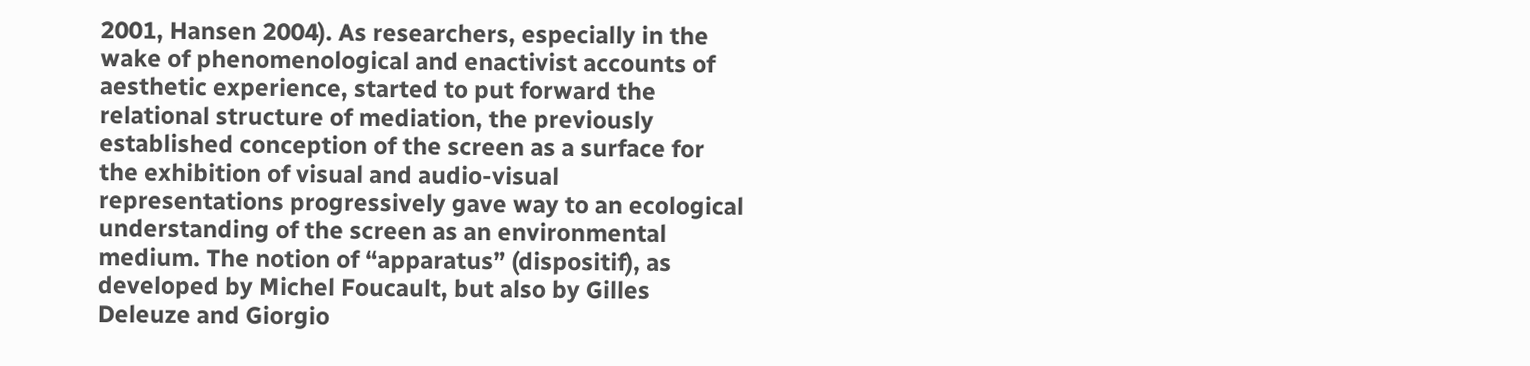2001, Hansen 2004). As researchers, especially in the wake of phenomenological and enactivist accounts of aesthetic experience, started to put forward the relational structure of mediation, the previously established conception of the screen as a surface for the exhibition of visual and audio-visual representations progressively gave way to an ecological understanding of the screen as an environmental medium. The notion of “apparatus” (dispositif), as developed by Michel Foucault, but also by Gilles Deleuze and Giorgio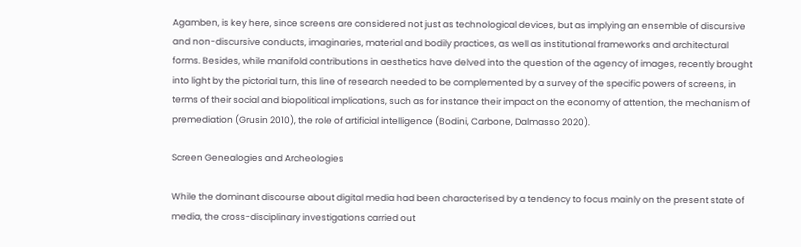Agamben, is key here, since screens are considered not just as technological devices, but as implying an ensemble of discursive and non-discursive conducts, imaginaries, material and bodily practices, as well as institutional frameworks and architectural forms. Besides, while manifold contributions in aesthetics have delved into the question of the agency of images, recently brought into light by the pictorial turn, this line of research needed to be complemented by a survey of the specific powers of screens, in terms of their social and biopolitical implications, such as for instance their impact on the economy of attention, the mechanism of premediation (Grusin 2010), the role of artificial intelligence (Bodini, Carbone, Dalmasso 2020).

Screen Genealogies and Archeologies

While the dominant discourse about digital media had been characterised by a tendency to focus mainly on the present state of media, the cross-disciplinary investigations carried out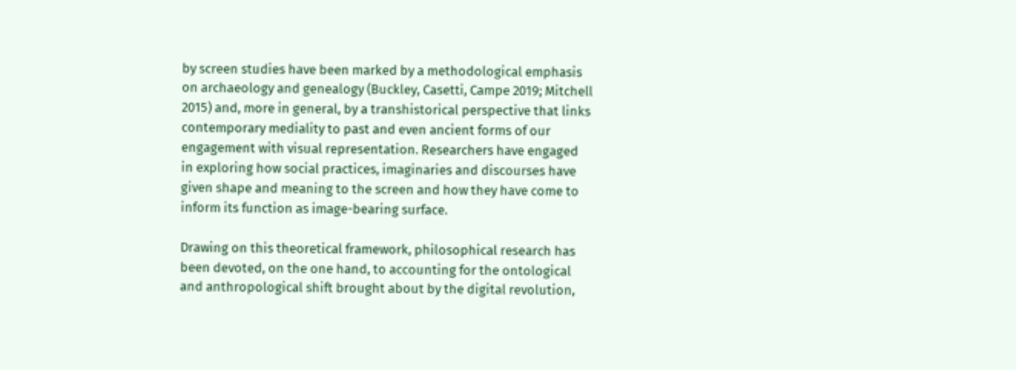by screen studies have been marked by a methodological emphasis on archaeology and genealogy (Buckley, Casetti, Campe 2019; Mitchell 2015) and, more in general, by a transhistorical perspective that links contemporary mediality to past and even ancient forms of our engagement with visual representation. Researchers have engaged in exploring how social practices, imaginaries and discourses have given shape and meaning to the screen and how they have come to inform its function as image-bearing surface.

Drawing on this theoretical framework, philosophical research has been devoted, on the one hand, to accounting for the ontological and anthropological shift brought about by the digital revolution,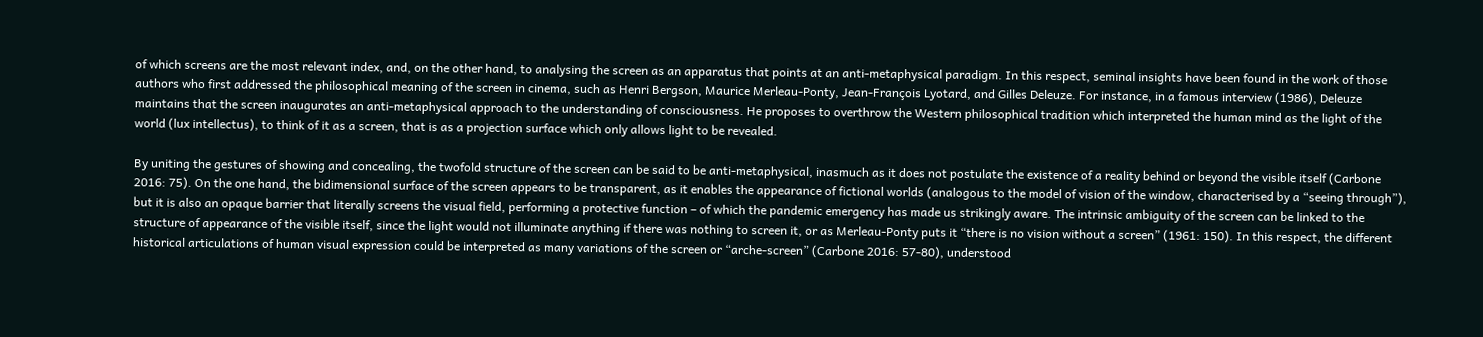of which screens are the most relevant index, and, on the other hand, to analysing the screen as an apparatus that points at an anti-metaphysical paradigm. In this respect, seminal insights have been found in the work of those authors who first addressed the philosophical meaning of the screen in cinema, such as Henri Bergson, Maurice Merleau-Ponty, Jean-François Lyotard, and Gilles Deleuze. For instance, in a famous interview (1986), Deleuze maintains that the screen inaugurates an anti-metaphysical approach to the understanding of consciousness. He proposes to overthrow the Western philosophical tradition which interpreted the human mind as the light of the world (lux intellectus), to think of it as a screen, that is as a projection surface which only allows light to be revealed.

By uniting the gestures of showing and concealing, the twofold structure of the screen can be said to be anti-metaphysical, inasmuch as it does not postulate the existence of a reality behind or beyond the visible itself (Carbone 2016: 75). On the one hand, the bidimensional surface of the screen appears to be transparent, as it enables the appearance of fictional worlds (analogous to the model of vision of the window, characterised by a “seeing through”), but it is also an opaque barrier that literally screens the visual field, performing a protective function – of which the pandemic emergency has made us strikingly aware. The intrinsic ambiguity of the screen can be linked to the structure of appearance of the visible itself, since the light would not illuminate anything if there was nothing to screen it, or as Merleau-Ponty puts it “there is no vision without a screen” (1961: 150). In this respect, the different historical articulations of human visual expression could be interpreted as many variations of the screen or “arche-screen” (Carbone 2016: 57-80), understood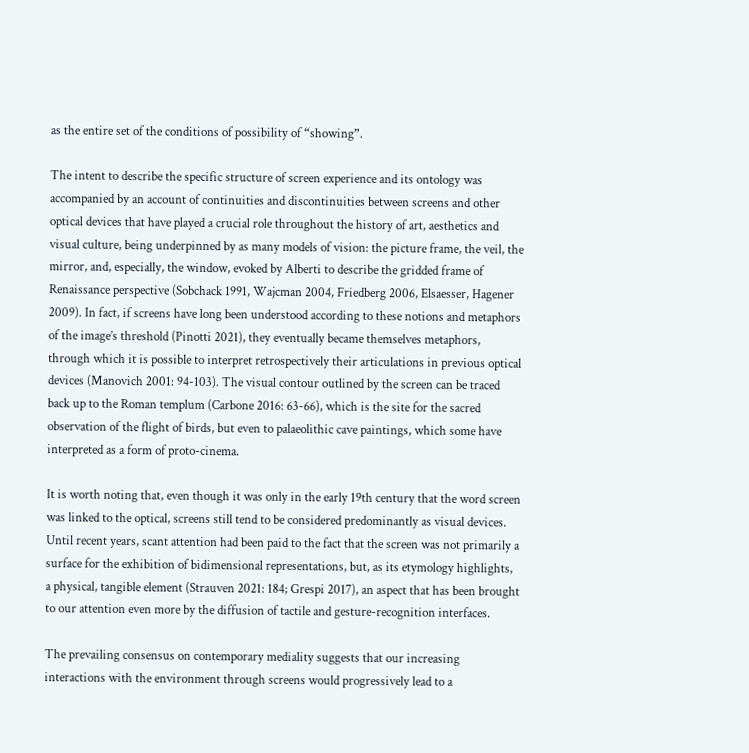as the entire set of the conditions of possibility of “showing”.

The intent to describe the specific structure of screen experience and its ontology was accompanied by an account of continuities and discontinuities between screens and other optical devices that have played a crucial role throughout the history of art, aesthetics and visual culture, being underpinned by as many models of vision: the picture frame, the veil, the mirror, and, especially, the window, evoked by Alberti to describe the gridded frame of Renaissance perspective (Sobchack 1991, Wajcman 2004, Friedberg 2006, Elsaesser, Hagener 2009). In fact, if screens have long been understood according to these notions and metaphors of the image’s threshold (Pinotti 2021), they eventually became themselves metaphors, through which it is possible to interpret retrospectively their articulations in previous optical devices (Manovich 2001: 94-103). The visual contour outlined by the screen can be traced back up to the Roman templum (Carbone 2016: 63-66), which is the site for the sacred observation of the flight of birds, but even to palaeolithic cave paintings, which some have interpreted as a form of proto-cinema.

It is worth noting that, even though it was only in the early 19th century that the word screen was linked to the optical, screens still tend to be considered predominantly as visual devices. Until recent years, scant attention had been paid to the fact that the screen was not primarily a surface for the exhibition of bidimensional representations, but, as its etymology highlights, a physical, tangible element (Strauven 2021: 184; Grespi 2017), an aspect that has been brought to our attention even more by the diffusion of tactile and gesture-recognition interfaces.

The prevailing consensus on contemporary mediality suggests that our increasing interactions with the environment through screens would progressively lead to a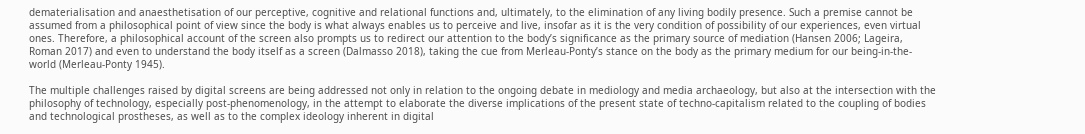dematerialisation and anaesthetisation of our perceptive, cognitive and relational functions and, ultimately, to the elimination of any living bodily presence. Such a premise cannot be assumed from a philosophical point of view since the body is what always enables us to perceive and live, insofar as it is the very condition of possibility of our experiences, even virtual ones. Therefore, a philosophical account of the screen also prompts us to redirect our attention to the body’s significance as the primary source of mediation (Hansen 2006; Lageira, Roman 2017) and even to understand the body itself as a screen (Dalmasso 2018), taking the cue from Merleau-Ponty’s stance on the body as the primary medium for our being-in-the-world (Merleau-Ponty 1945).

The multiple challenges raised by digital screens are being addressed not only in relation to the ongoing debate in mediology and media archaeology, but also at the intersection with the philosophy of technology, especially post-phenomenology, in the attempt to elaborate the diverse implications of the present state of techno-capitalism related to the coupling of bodies and technological prostheses, as well as to the complex ideology inherent in digital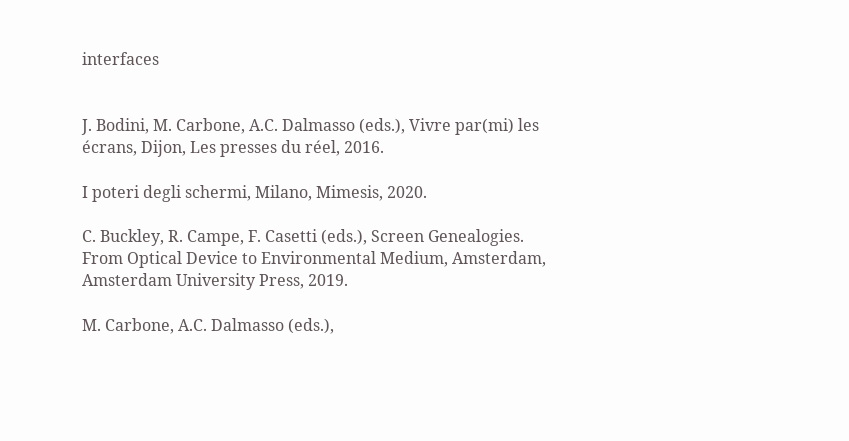interfaces


J. Bodini, M. Carbone, A.C. Dalmasso (eds.), Vivre par(mi) les écrans, Dijon, Les presses du réel, 2016.

I poteri degli schermi, Milano, Mimesis, 2020.

C. Buckley, R. Campe, F. Casetti (eds.), Screen Genealogies. From Optical Device to Environmental Medium, Amsterdam, Amsterdam University Press, 2019.

M. Carbone, A.C. Dalmasso (eds.),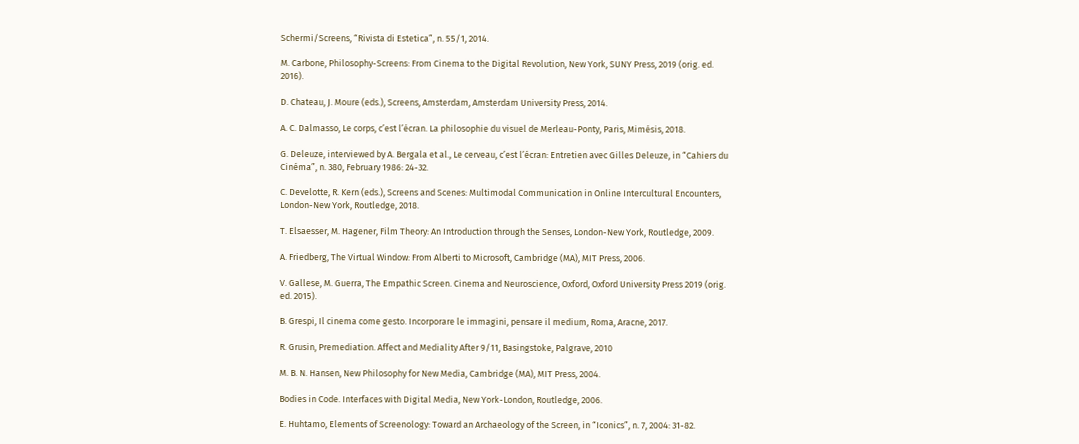Schermi/Screens, “Rivista di Estetica”, n. 55/1, 2014.

M. Carbone, Philosophy-Screens: From Cinema to the Digital Revolution, New York, SUNY Press, 2019 (orig. ed. 2016).

D. Chateau, J. Moure (eds.), Screens, Amsterdam, Amsterdam University Press, 2014.

A. C. Dalmasso, Le corps, c’est l’écran. La philosophie du visuel de Merleau-Ponty, Paris, Mimésis, 2018.

G. Deleuze, interviewed by A. Bergala et al., Le cerveau, c’est l’écran: Entretien avec Gilles Deleuze, in “Cahiers du Cinéma”, n. 380, February 1986: 24-32.

C. Develotte, R. Kern (eds.), Screens and Scenes: Multimodal Communication in Online Intercultural Encounters, London-New York, Routledge, 2018.

T. Elsaesser, M. Hagener, Film Theory: An Introduction through the Senses, London-New York, Routledge, 2009.

A. Friedberg, The Virtual Window: From Alberti to Microsoft, Cambridge (MA), MIT Press, 2006.

V. Gallese, M. Guerra, The Empathic Screen. Cinema and Neuroscience, Oxford, Oxford University Press 2019 (orig. ed. 2015).

B. Grespi, Il cinema come gesto. Incorporare le immagini, pensare il medium, Roma, Aracne, 2017.

R. Grusin, Premediation. Affect and Mediality After 9/11, Basingstoke, Palgrave, 2010

M. B. N. Hansen, New Philosophy for New Media, Cambridge (MA), MIT Press, 2004.

Bodies in Code. Interfaces with Digital Media, New York-London, Routledge, 2006.

E. Huhtamo, Elements of Screenology: Toward an Archaeology of the Screen, in “Iconics”, n. 7, 2004: 31-82.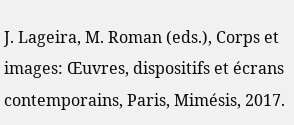J. Lageira, M. Roman (eds.), Corps et images: Œuvres, dispositifs et écrans contemporains, Paris, Mimésis, 2017.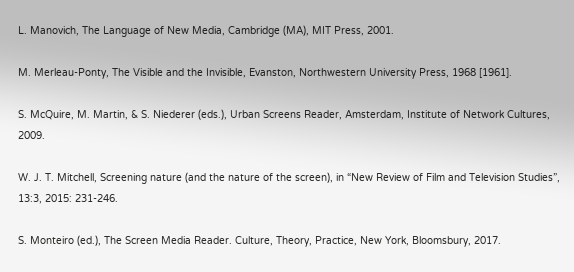L. Manovich, The Language of New Media, Cambridge (MA), MIT Press, 2001.

M. Merleau-Ponty, The Visible and the Invisible, Evanston, Northwestern University Press, 1968 [1961].

S. McQuire, M. Martin, & S. Niederer (eds.), Urban Screens Reader, Amsterdam, Institute of Network Cultures, 2009.

W. J. T. Mitchell, Screening nature (and the nature of the screen), in “New Review of Film and Television Studies”, 13:3, 2015: 231-246.

S. Monteiro (ed.), The Screen Media Reader. Culture, Theory, Practice, New York, Bloomsbury, 2017.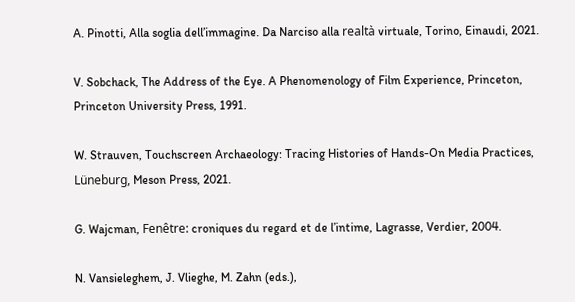A. Pinotti, Alla soglia dell’immagine. Da Narciso alla realtà virtuale, Torino, Einaudi, 2021.

V. Sobchack, The Address of the Eye. A Phenomenology of Film Experience, Princeton, Princeton University Press, 1991.

W. Strauven, Touchscreen Archaeology: Tracing Histories of Hands-On Media Practices, Lüneburg, Meson Press, 2021.

G. Wajcman, Fenêtre: croniques du regard et de l’intime, Lagrasse, Verdier, 2004.

N. Vansieleghem, J. Vlieghe, M. Zahn (eds.),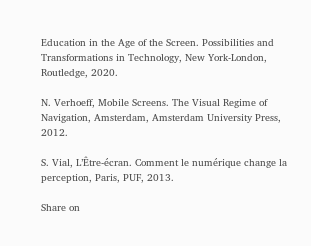Education in the Age of the Screen. Possibilities and Transformations in Technology, New York-London, Routledge, 2020.

N. Verhoeff, Mobile Screens. The Visual Regime of Navigation, Amsterdam, Amsterdam University Press, 2012.

S. Vial, L’Être-écran. Comment le numérique change la perception, Paris, PUF, 2013.

Share on